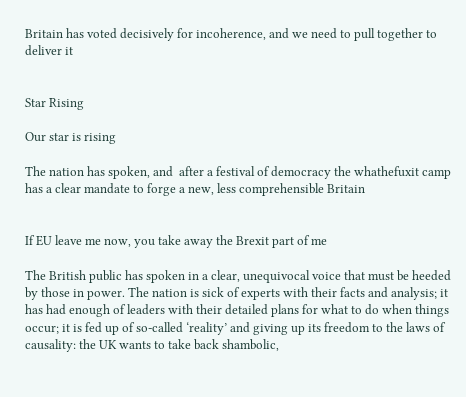Britain has voted decisively for incoherence, and we need to pull together to deliver it


Star Rising

Our star is rising

The nation has spoken, and  after a festival of democracy the whathefuxit camp has a clear mandate to forge a new, less comprehensible Britain


If EU leave me now, you take away the Brexit part of me

The British public has spoken in a clear, unequivocal voice that must be heeded by those in power. The nation is sick of experts with their facts and analysis; it has had enough of leaders with their detailed plans for what to do when things occur; it is fed up of so-called ‘reality’ and giving up its freedom to the laws of causality: the UK wants to take back shambolic,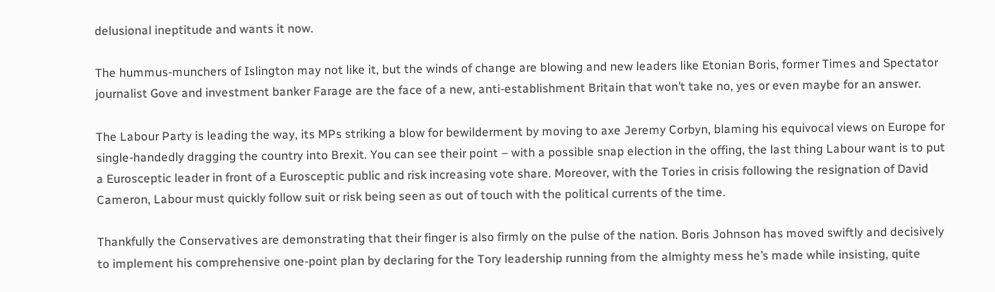delusional ineptitude and wants it now.

The hummus-munchers of Islington may not like it, but the winds of change are blowing and new leaders like Etonian Boris, former Times and Spectator journalist Gove and investment banker Farage are the face of a new, anti-establishment Britain that won’t take no, yes or even maybe for an answer.

The Labour Party is leading the way, its MPs striking a blow for bewilderment by moving to axe Jeremy Corbyn, blaming his equivocal views on Europe for single-handedly dragging the country into Brexit. You can see their point – with a possible snap election in the offing, the last thing Labour want is to put a Eurosceptic leader in front of a Eurosceptic public and risk increasing vote share. Moreover, with the Tories in crisis following the resignation of David Cameron, Labour must quickly follow suit or risk being seen as out of touch with the political currents of the time.

Thankfully the Conservatives are demonstrating that their finger is also firmly on the pulse of the nation. Boris Johnson has moved swiftly and decisively to implement his comprehensive one-point plan by declaring for the Tory leadership running from the almighty mess he’s made while insisting, quite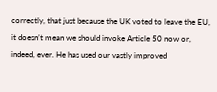correctly, that just because the UK voted to leave the EU, it doesn’t mean we should invoke Article 50 now or, indeed, ever. He has used our vastly improved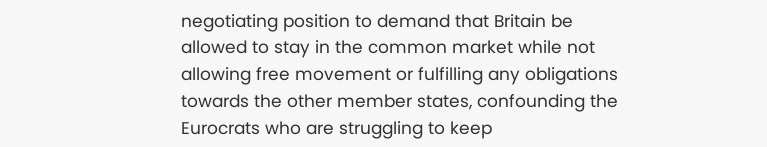negotiating position to demand that Britain be allowed to stay in the common market while not allowing free movement or fulfilling any obligations towards the other member states, confounding the Eurocrats who are struggling to keep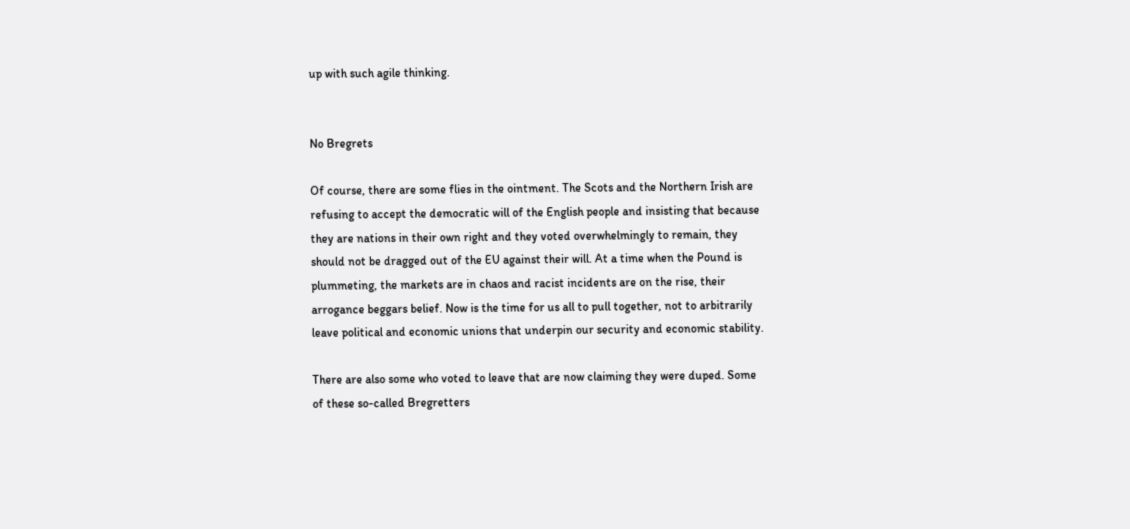up with such agile thinking.


No Bregrets

Of course, there are some flies in the ointment. The Scots and the Northern Irish are refusing to accept the democratic will of the English people and insisting that because they are nations in their own right and they voted overwhelmingly to remain, they should not be dragged out of the EU against their will. At a time when the Pound is plummeting, the markets are in chaos and racist incidents are on the rise, their arrogance beggars belief. Now is the time for us all to pull together, not to arbitrarily leave political and economic unions that underpin our security and economic stability.

There are also some who voted to leave that are now claiming they were duped. Some of these so-called Bregretters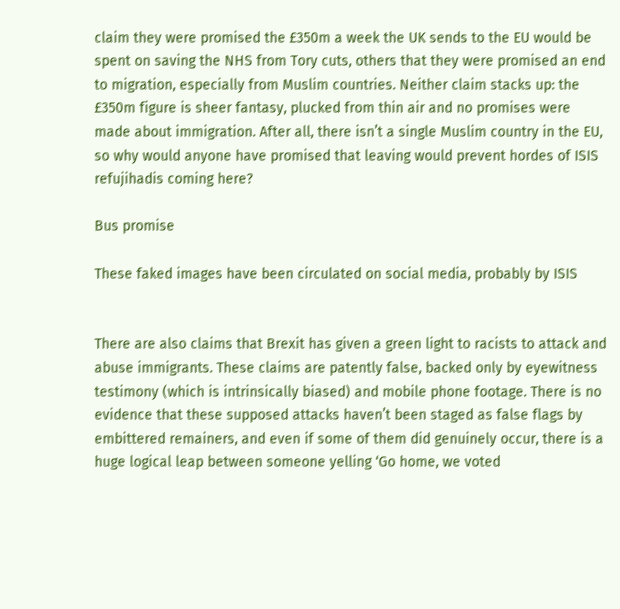claim they were promised the £350m a week the UK sends to the EU would be spent on saving the NHS from Tory cuts, others that they were promised an end to migration, especially from Muslim countries. Neither claim stacks up: the £350m figure is sheer fantasy, plucked from thin air and no promises were made about immigration. After all, there isn’t a single Muslim country in the EU, so why would anyone have promised that leaving would prevent hordes of ISIS refujihadis coming here?

Bus promise

These faked images have been circulated on social media, probably by ISIS


There are also claims that Brexit has given a green light to racists to attack and abuse immigrants. These claims are patently false, backed only by eyewitness testimony (which is intrinsically biased) and mobile phone footage. There is no evidence that these supposed attacks haven’t been staged as false flags by embittered remainers, and even if some of them did genuinely occur, there is a huge logical leap between someone yelling ‘Go home, we voted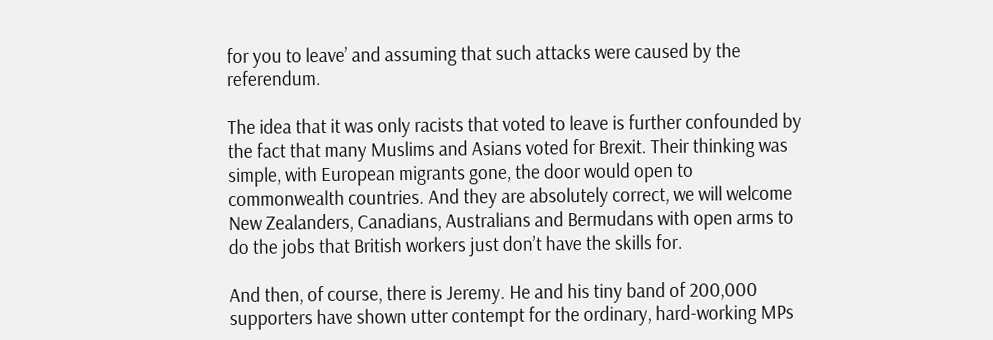for you to leave’ and assuming that such attacks were caused by the referendum.

The idea that it was only racists that voted to leave is further confounded by the fact that many Muslims and Asians voted for Brexit. Their thinking was simple, with European migrants gone, the door would open to commonwealth countries. And they are absolutely correct, we will welcome New Zealanders, Canadians, Australians and Bermudans with open arms to do the jobs that British workers just don’t have the skills for.

And then, of course, there is Jeremy. He and his tiny band of 200,000 supporters have shown utter contempt for the ordinary, hard-working MPs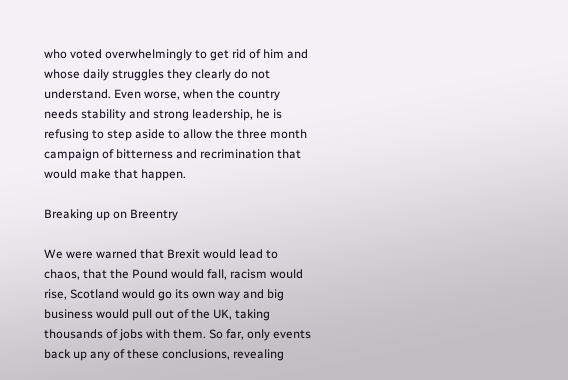who voted overwhelmingly to get rid of him and whose daily struggles they clearly do not understand. Even worse, when the country needs stability and strong leadership, he is refusing to step aside to allow the three month campaign of bitterness and recrimination that would make that happen.

Breaking up on Breentry

We were warned that Brexit would lead to chaos, that the Pound would fall, racism would rise, Scotland would go its own way and big business would pull out of the UK, taking thousands of jobs with them. So far, only events back up any of these conclusions, revealing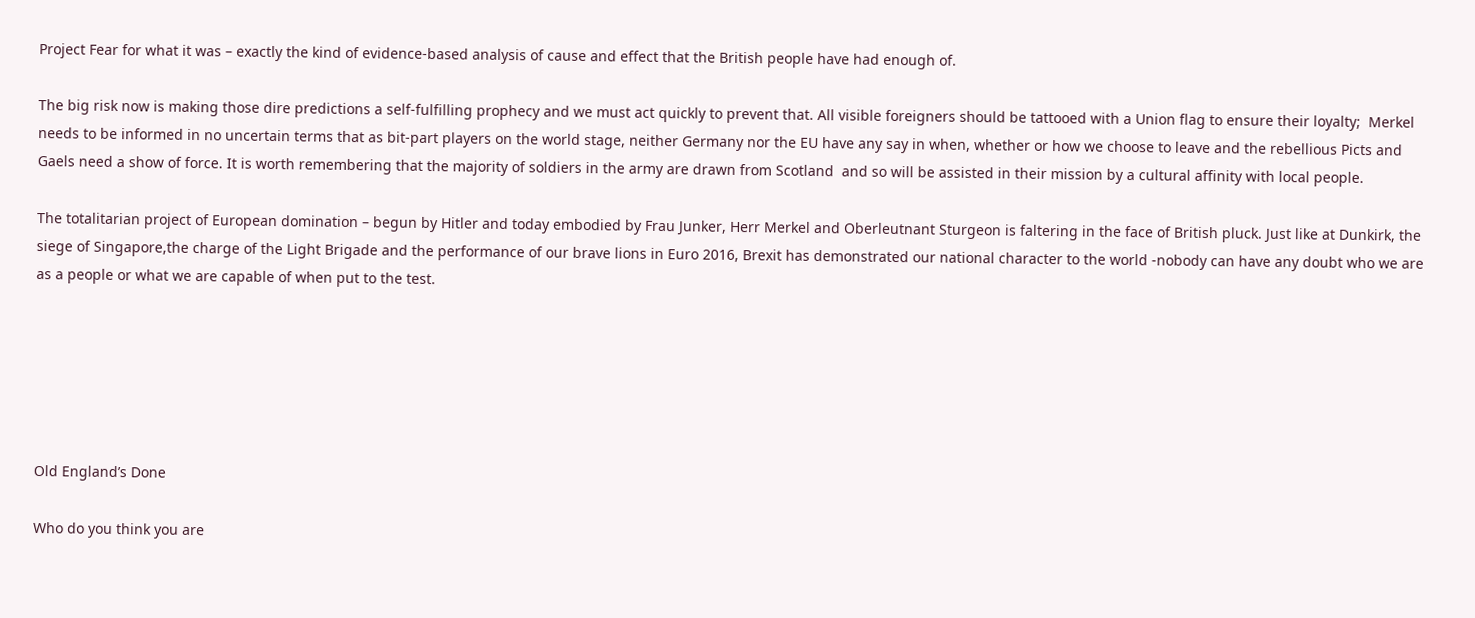Project Fear for what it was – exactly the kind of evidence-based analysis of cause and effect that the British people have had enough of.

The big risk now is making those dire predictions a self-fulfilling prophecy and we must act quickly to prevent that. All visible foreigners should be tattooed with a Union flag to ensure their loyalty;  Merkel needs to be informed in no uncertain terms that as bit-part players on the world stage, neither Germany nor the EU have any say in when, whether or how we choose to leave and the rebellious Picts and Gaels need a show of force. It is worth remembering that the majority of soldiers in the army are drawn from Scotland  and so will be assisted in their mission by a cultural affinity with local people.

The totalitarian project of European domination – begun by Hitler and today embodied by Frau Junker, Herr Merkel and Oberleutnant Sturgeon is faltering in the face of British pluck. Just like at Dunkirk, the siege of Singapore,the charge of the Light Brigade and the performance of our brave lions in Euro 2016, Brexit has demonstrated our national character to the world -nobody can have any doubt who we are as a people or what we are capable of when put to the test.






Old England’s Done

Who do you think you are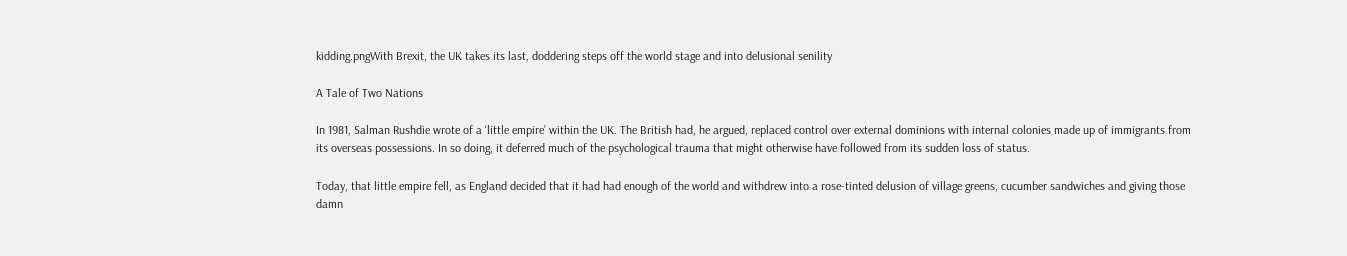kidding.pngWith Brexit, the UK takes its last, doddering steps off the world stage and into delusional senility

A Tale of Two Nations

In 1981, Salman Rushdie wrote of a ‘little empire’ within the UK. The British had, he argued, replaced control over external dominions with internal colonies made up of immigrants from its overseas possessions. In so doing, it deferred much of the psychological trauma that might otherwise have followed from its sudden loss of status.

Today, that little empire fell, as England decided that it had had enough of the world and withdrew into a rose-tinted delusion of village greens, cucumber sandwiches and giving those damn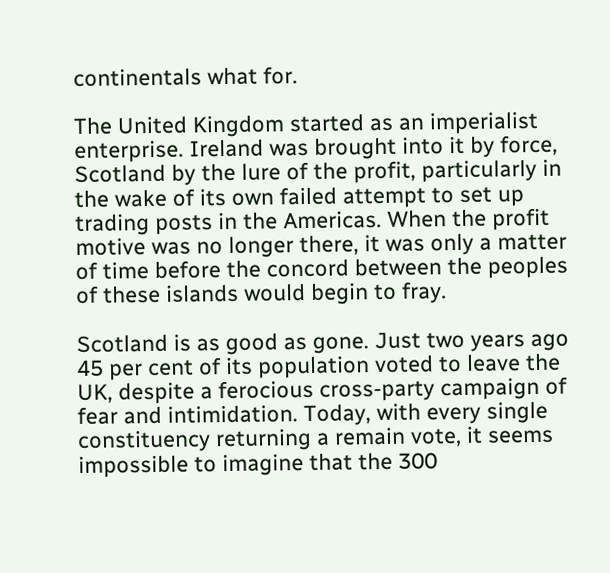continentals what for.

The United Kingdom started as an imperialist enterprise. Ireland was brought into it by force, Scotland by the lure of the profit, particularly in the wake of its own failed attempt to set up trading posts in the Americas. When the profit motive was no longer there, it was only a matter of time before the concord between the peoples of these islands would begin to fray.

Scotland is as good as gone. Just two years ago 45 per cent of its population voted to leave the UK, despite a ferocious cross-party campaign of fear and intimidation. Today, with every single constituency returning a remain vote, it seems impossible to imagine that the 300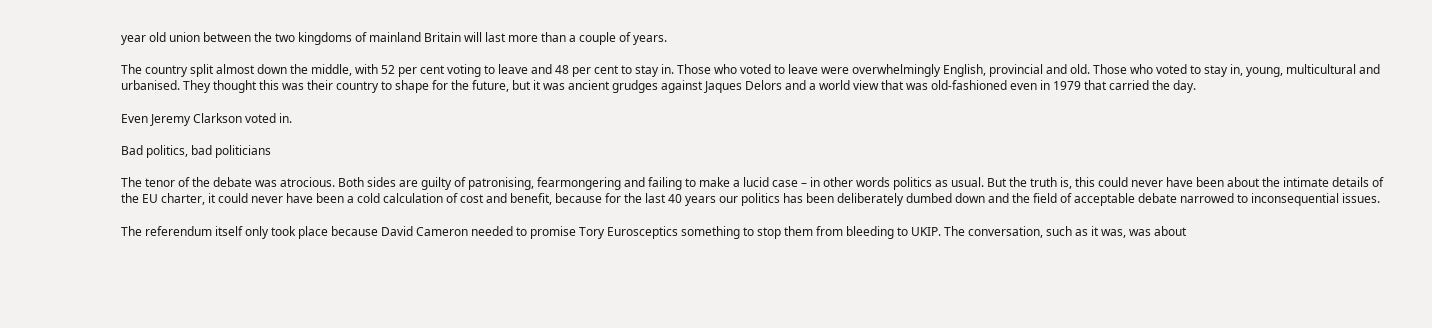year old union between the two kingdoms of mainland Britain will last more than a couple of years.

The country split almost down the middle, with 52 per cent voting to leave and 48 per cent to stay in. Those who voted to leave were overwhelmingly English, provincial and old. Those who voted to stay in, young, multicultural and urbanised. They thought this was their country to shape for the future, but it was ancient grudges against Jaques Delors and a world view that was old-fashioned even in 1979 that carried the day.

Even Jeremy Clarkson voted in.

Bad politics, bad politicians

The tenor of the debate was atrocious. Both sides are guilty of patronising, fearmongering and failing to make a lucid case – in other words politics as usual. But the truth is, this could never have been about the intimate details of the EU charter, it could never have been a cold calculation of cost and benefit, because for the last 40 years our politics has been deliberately dumbed down and the field of acceptable debate narrowed to inconsequential issues.

The referendum itself only took place because David Cameron needed to promise Tory Eurosceptics something to stop them from bleeding to UKIP. The conversation, such as it was, was about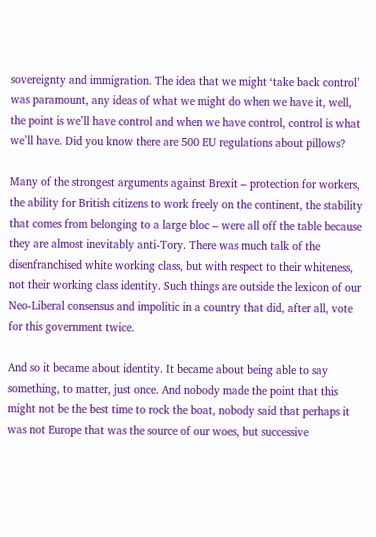sovereignty and immigration. The idea that we might ‘take back control’ was paramount, any ideas of what we might do when we have it, well, the point is we’ll have control and when we have control, control is what we’ll have. Did you know there are 500 EU regulations about pillows?

Many of the strongest arguments against Brexit – protection for workers, the ability for British citizens to work freely on the continent, the stability that comes from belonging to a large bloc – were all off the table because they are almost inevitably anti-Tory. There was much talk of the disenfranchised white working class, but with respect to their whiteness, not their working class identity. Such things are outside the lexicon of our Neo-Liberal consensus and impolitic in a country that did, after all, vote for this government twice.

And so it became about identity. It became about being able to say something, to matter, just once. And nobody made the point that this might not be the best time to rock the boat, nobody said that perhaps it was not Europe that was the source of our woes, but successive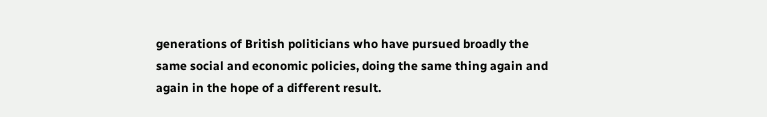generations of British politicians who have pursued broadly the same social and economic policies, doing the same thing again and again in the hope of a different result.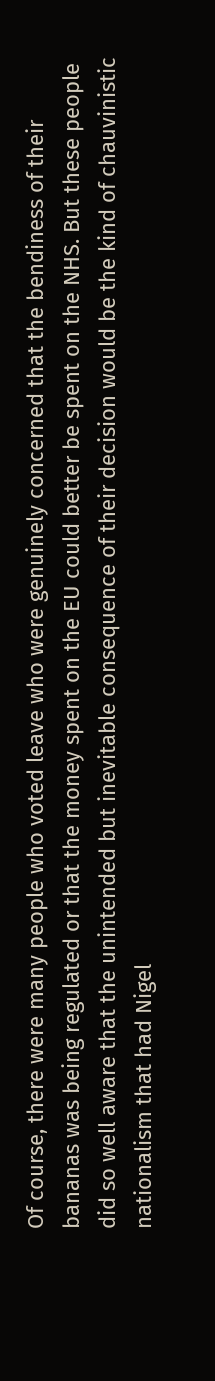Of course, there were many people who voted leave who were genuinely concerned that the bendiness of their bananas was being regulated or that the money spent on the EU could better be spent on the NHS. But these people did so well aware that the unintended but inevitable consequence of their decision would be the kind of chauvinistic nationalism that had Nigel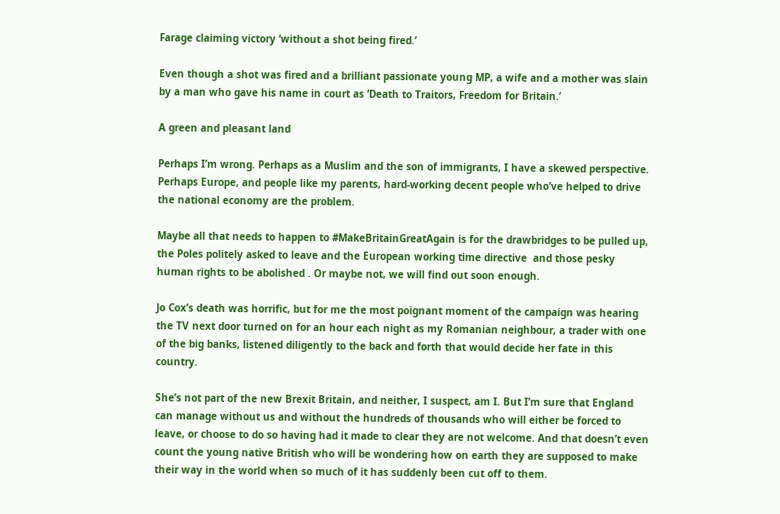Farage claiming victory ‘without a shot being fired.’

Even though a shot was fired and a brilliant passionate young MP, a wife and a mother was slain by a man who gave his name in court as ‘Death to Traitors, Freedom for Britain.’

A green and pleasant land

Perhaps I’m wrong. Perhaps as a Muslim and the son of immigrants, I have a skewed perspective. Perhaps Europe, and people like my parents, hard-working decent people who’ve helped to drive the national economy are the problem.

Maybe all that needs to happen to #MakeBritainGreatAgain is for the drawbridges to be pulled up, the Poles politely asked to leave and the European working time directive  and those pesky human rights to be abolished . Or maybe not, we will find out soon enough.

Jo Cox’s death was horrific, but for me the most poignant moment of the campaign was hearing the TV next door turned on for an hour each night as my Romanian neighbour, a trader with one of the big banks, listened diligently to the back and forth that would decide her fate in this country.

She’s not part of the new Brexit Britain, and neither, I suspect, am I. But I’m sure that England can manage without us and without the hundreds of thousands who will either be forced to leave, or choose to do so having had it made to clear they are not welcome. And that doesn’t even count the young native British who will be wondering how on earth they are supposed to make their way in the world when so much of it has suddenly been cut off to them.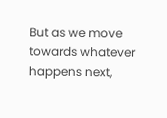But as we move towards whatever happens next,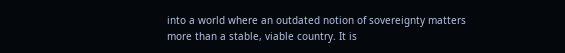into a world where an outdated notion of sovereignty matters more than a stable, viable country. It is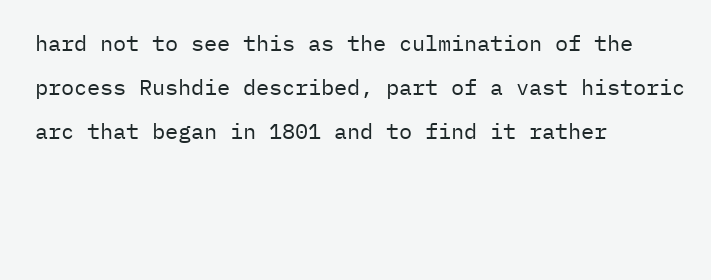hard not to see this as the culmination of the process Rushdie described, part of a vast historic arc that began in 1801 and to find it rather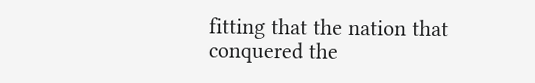fitting that the nation that conquered the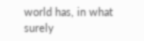world has, in what surely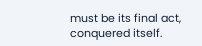must be its final act, conquered itself.